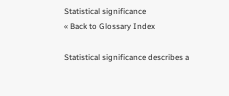Statistical significance
« Back to Glossary Index

Statistical significance describes a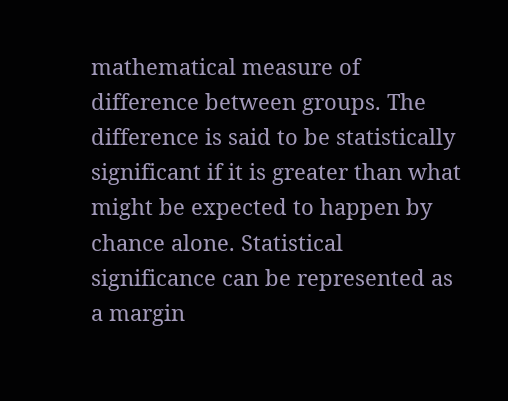mathematical measure of difference between groups. The difference is said to be statistically significant if it is greater than what might be expected to happen by chance alone. Statistical significance can be represented as a margin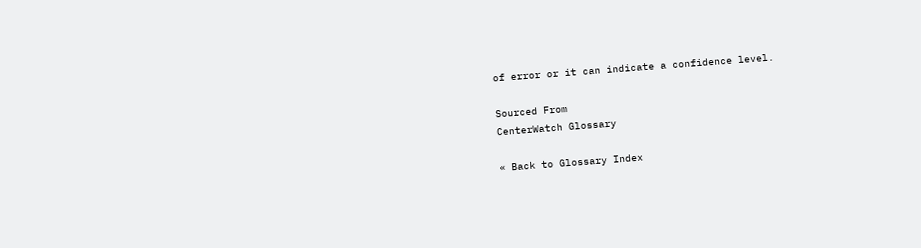of error or it can indicate a confidence level.

Sourced From
CenterWatch Glossary

« Back to Glossary Index